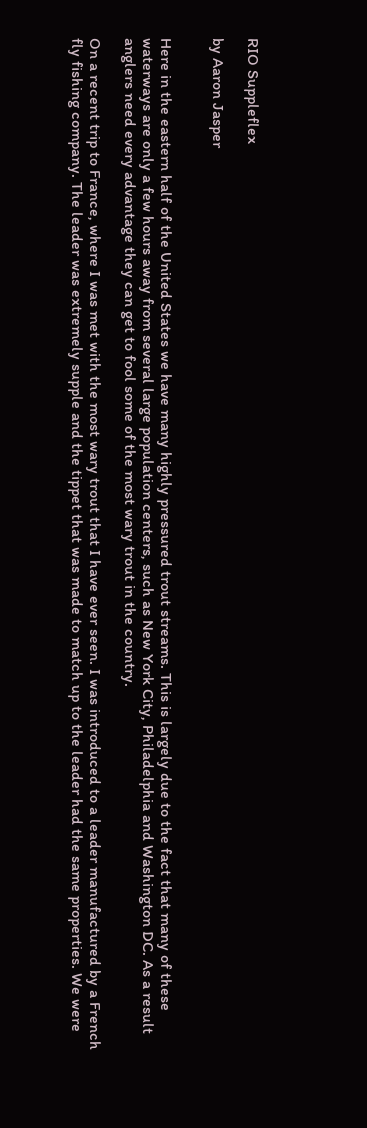RIO Suppleflex

by Aaron Jasper


Here in the eastern half of the United States we have many highly pressured trout streams. This is largely due to the fact that many of these waterways are only a few hours away from several large population centers, such as New York City, Philadelphia and Washington DC. As a result anglers need every advantage they can get to fool some of the most wary trout in the country.

On a recent trip to France, where I was met with the most wary trout that I have ever seen. I was introduced to a leader manufactured by a French fly fishing company. The leader was extremely supple and the tippet that was made to match up to the leader had the same properties. We were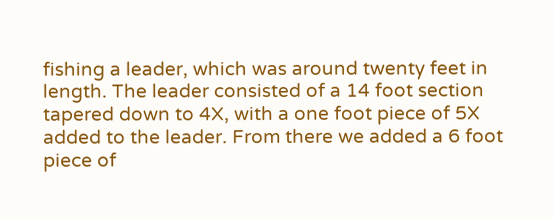fishing a leader, which was around twenty feet in length. The leader consisted of a 14 foot section tapered down to 4X, with a one foot piece of 5X added to the leader. From there we added a 6 foot piece of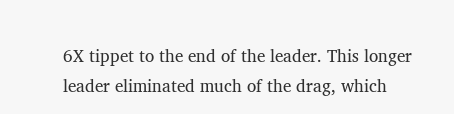6X tippet to the end of the leader. This longer leader eliminated much of the drag, which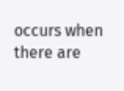occurs when there are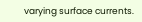varying surface currents.